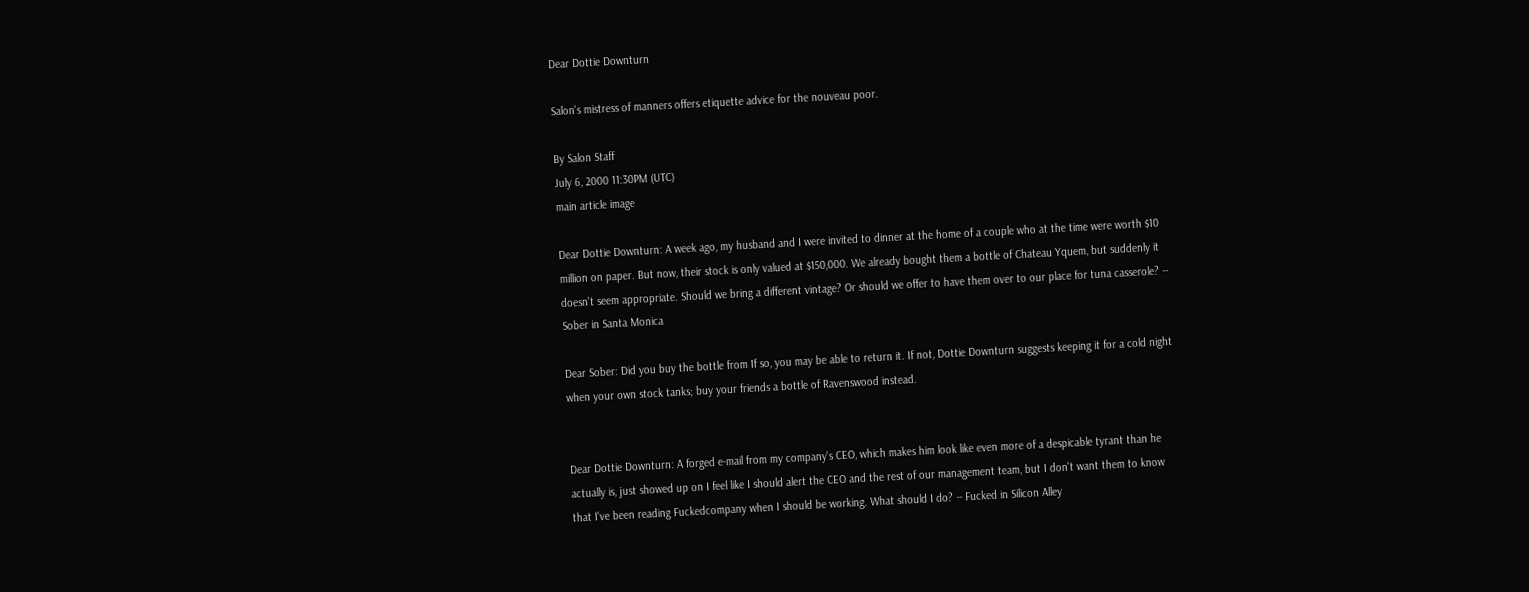Dear Dottie Downturn

Salon's mistress of manners offers etiquette advice for the nouveau poor.

By Salon Staff
July 6, 2000 11:30PM (UTC)
main article image

Dear Dottie Downturn: A week ago, my husband and I were invited to dinner at the home of a couple who at the time were worth $10 million on paper. But now, their stock is only valued at $150,000. We already bought them a bottle of Chateau Yquem, but suddenly it doesn't seem appropriate. Should we bring a different vintage? Or should we offer to have them over to our place for tuna casserole? -- Sober in Santa Monica

Dear Sober: Did you buy the bottle from If so, you may be able to return it. If not, Dottie Downturn suggests keeping it for a cold night when your own stock tanks; buy your friends a bottle of Ravenswood instead.


Dear Dottie Downturn: A forged e-mail from my company's CEO, which makes him look like even more of a despicable tyrant than he actually is, just showed up on I feel like I should alert the CEO and the rest of our management team, but I don't want them to know that I've been reading Fuckedcompany when I should be working. What should I do? -- Fucked in Silicon Alley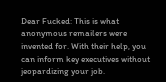Dear Fucked: This is what anonymous remailers were invented for. With their help, you can inform key executives without jeopardizing your job.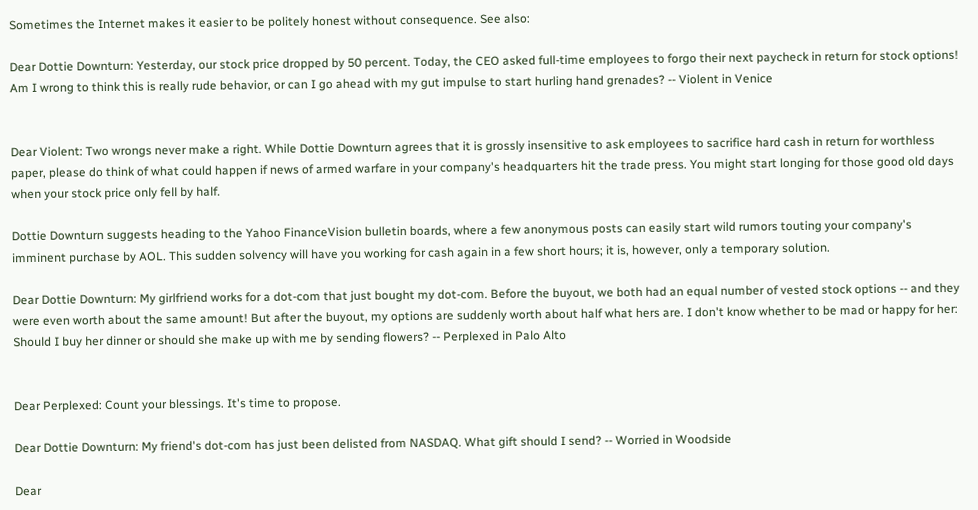Sometimes the Internet makes it easier to be politely honest without consequence. See also:

Dear Dottie Downturn: Yesterday, our stock price dropped by 50 percent. Today, the CEO asked full-time employees to forgo their next paycheck in return for stock options! Am I wrong to think this is really rude behavior, or can I go ahead with my gut impulse to start hurling hand grenades? -- Violent in Venice


Dear Violent: Two wrongs never make a right. While Dottie Downturn agrees that it is grossly insensitive to ask employees to sacrifice hard cash in return for worthless paper, please do think of what could happen if news of armed warfare in your company's headquarters hit the trade press. You might start longing for those good old days when your stock price only fell by half.

Dottie Downturn suggests heading to the Yahoo FinanceVision bulletin boards, where a few anonymous posts can easily start wild rumors touting your company's imminent purchase by AOL. This sudden solvency will have you working for cash again in a few short hours; it is, however, only a temporary solution.

Dear Dottie Downturn: My girlfriend works for a dot-com that just bought my dot-com. Before the buyout, we both had an equal number of vested stock options -- and they were even worth about the same amount! But after the buyout, my options are suddenly worth about half what hers are. I don't know whether to be mad or happy for her: Should I buy her dinner or should she make up with me by sending flowers? -- Perplexed in Palo Alto


Dear Perplexed: Count your blessings. It's time to propose.

Dear Dottie Downturn: My friend's dot-com has just been delisted from NASDAQ. What gift should I send? -- Worried in Woodside

Dear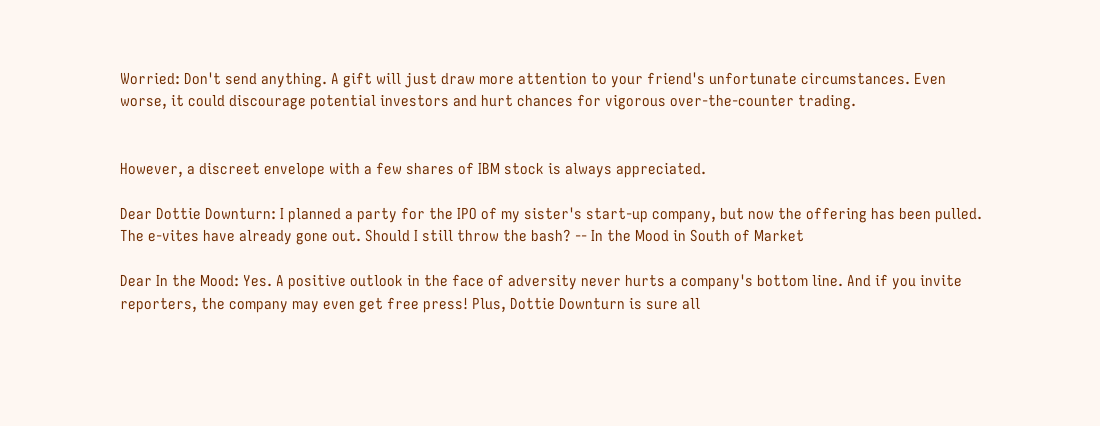Worried: Don't send anything. A gift will just draw more attention to your friend's unfortunate circumstances. Even worse, it could discourage potential investors and hurt chances for vigorous over-the-counter trading.


However, a discreet envelope with a few shares of IBM stock is always appreciated.

Dear Dottie Downturn: I planned a party for the IPO of my sister's start-up company, but now the offering has been pulled. The e-vites have already gone out. Should I still throw the bash? -- In the Mood in South of Market

Dear In the Mood: Yes. A positive outlook in the face of adversity never hurts a company's bottom line. And if you invite reporters, the company may even get free press! Plus, Dottie Downturn is sure all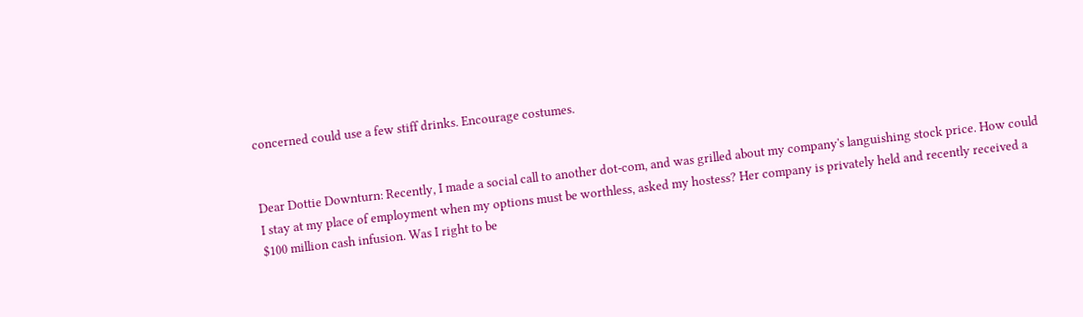concerned could use a few stiff drinks. Encourage costumes.


Dear Dottie Downturn: Recently, I made a social call to another dot-com, and was grilled about my company's languishing stock price. How could I stay at my place of employment when my options must be worthless, asked my hostess? Her company is privately held and recently received a $100 million cash infusion. Was I right to be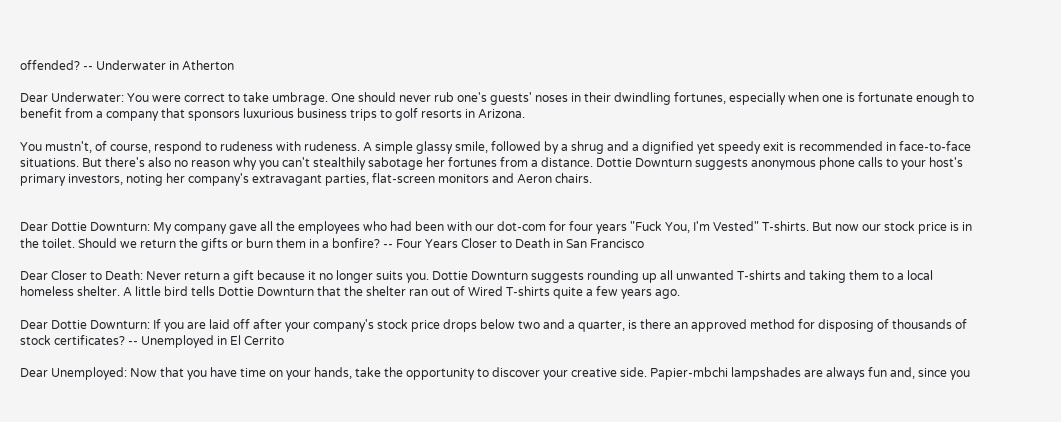offended? -- Underwater in Atherton

Dear Underwater: You were correct to take umbrage. One should never rub one's guests' noses in their dwindling fortunes, especially when one is fortunate enough to benefit from a company that sponsors luxurious business trips to golf resorts in Arizona.

You mustn't, of course, respond to rudeness with rudeness. A simple glassy smile, followed by a shrug and a dignified yet speedy exit is recommended in face-to-face situations. But there's also no reason why you can't stealthily sabotage her fortunes from a distance. Dottie Downturn suggests anonymous phone calls to your host's primary investors, noting her company's extravagant parties, flat-screen monitors and Aeron chairs.


Dear Dottie Downturn: My company gave all the employees who had been with our dot-com for four years "Fuck You, I'm Vested" T-shirts. But now our stock price is in the toilet. Should we return the gifts or burn them in a bonfire? -- Four Years Closer to Death in San Francisco

Dear Closer to Death: Never return a gift because it no longer suits you. Dottie Downturn suggests rounding up all unwanted T-shirts and taking them to a local homeless shelter. A little bird tells Dottie Downturn that the shelter ran out of Wired T-shirts quite a few years ago.

Dear Dottie Downturn: If you are laid off after your company's stock price drops below two and a quarter, is there an approved method for disposing of thousands of stock certificates? -- Unemployed in El Cerrito

Dear Unemployed: Now that you have time on your hands, take the opportunity to discover your creative side. Papier-mbchi lampshades are always fun and, since you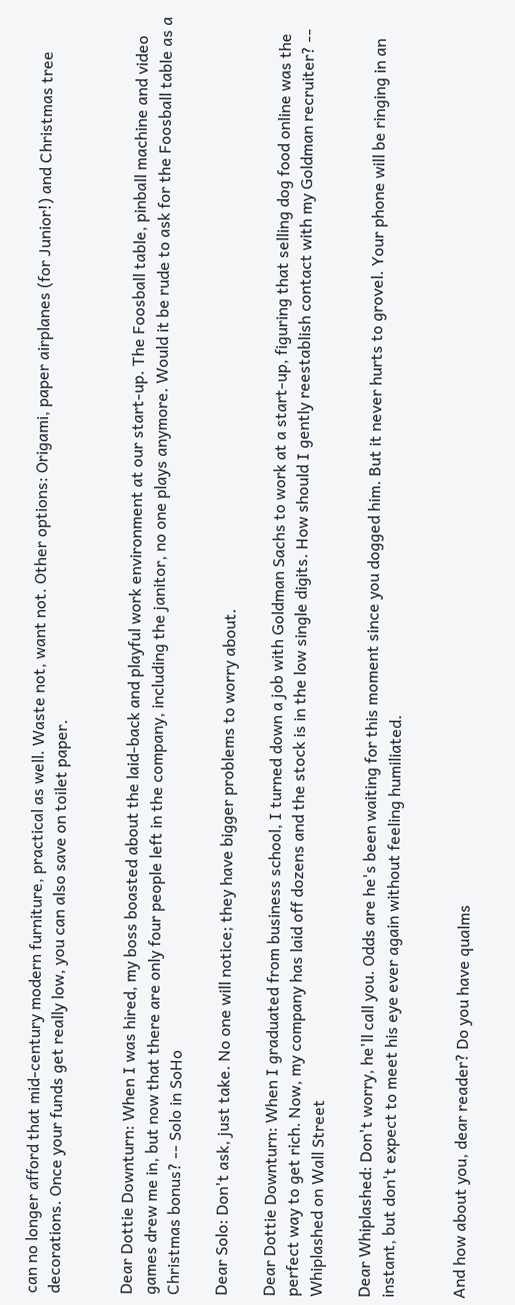can no longer afford that mid-century modern furniture, practical as well. Waste not, want not. Other options: Origami, paper airplanes (for Junior!) and Christmas tree decorations. Once your funds get really low, you can also save on toilet paper.


Dear Dottie Downturn: When I was hired, my boss boasted about the laid-back and playful work environment at our start-up. The Foosball table, pinball machine and video games drew me in, but now that there are only four people left in the company, including the janitor, no one plays anymore. Would it be rude to ask for the Foosball table as a Christmas bonus? -- Solo in SoHo

Dear Solo: Don't ask, just take. No one will notice; they have bigger problems to worry about.

Dear Dottie Downturn: When I graduated from business school, I turned down a job with Goldman Sachs to work at a start-up, figuring that selling dog food online was the perfect way to get rich. Now, my company has laid off dozens and the stock is in the low single digits. How should I gently reestablish contact with my Goldman recruiter? -- Whiplashed on Wall Street

Dear Whiplashed: Don't worry, he'll call you. Odds are he's been waiting for this moment since you dogged him. But it never hurts to grovel. Your phone will be ringing in an instant, but don't expect to meet his eye ever again without feeling humiliated.


And how about you, dear reader? Do you have qualms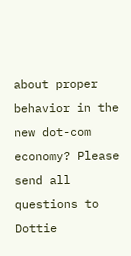about proper behavior in the new dot-com economy? Please send all questions to Dottie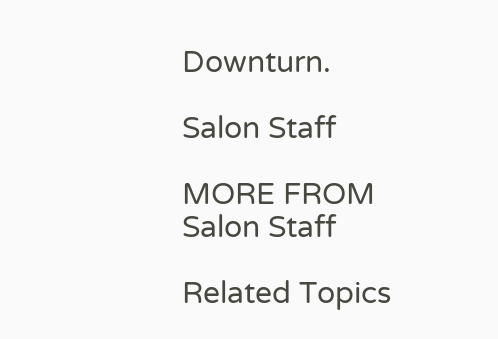Downturn.

Salon Staff

MORE FROM Salon Staff

Related Topics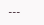---